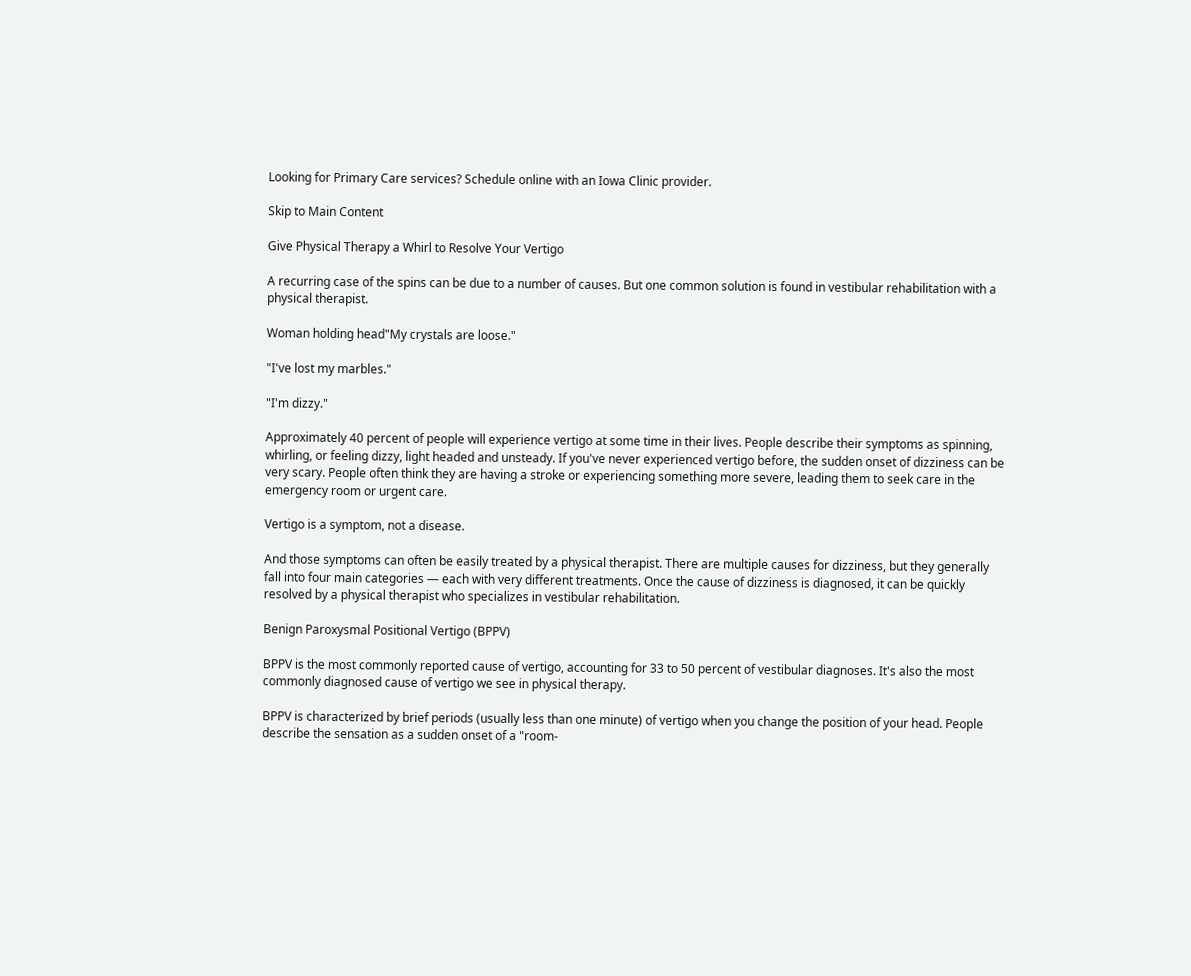Looking for Primary Care services? Schedule online with an Iowa Clinic provider.

Skip to Main Content

Give Physical Therapy a Whirl to Resolve Your Vertigo

A recurring case of the spins can be due to a number of causes. But one common solution is found in vestibular rehabilitation with a physical therapist.

Woman holding head"My crystals are loose."

"I've lost my marbles."

"I'm dizzy."

Approximately 40 percent of people will experience vertigo at some time in their lives. People describe their symptoms as spinning, whirling, or feeling dizzy, light headed and unsteady. If you've never experienced vertigo before, the sudden onset of dizziness can be very scary. People often think they are having a stroke or experiencing something more severe, leading them to seek care in the emergency room or urgent care.

Vertigo is a symptom, not a disease.

And those symptoms can often be easily treated by a physical therapist. There are multiple causes for dizziness, but they generally fall into four main categories — each with very different treatments. Once the cause of dizziness is diagnosed, it can be quickly resolved by a physical therapist who specializes in vestibular rehabilitation.

Benign Paroxysmal Positional Vertigo (BPPV)

BPPV is the most commonly reported cause of vertigo, accounting for 33 to 50 percent of vestibular diagnoses. It's also the most commonly diagnosed cause of vertigo we see in physical therapy.

BPPV is characterized by brief periods (usually less than one minute) of vertigo when you change the position of your head. People describe the sensation as a sudden onset of a "room-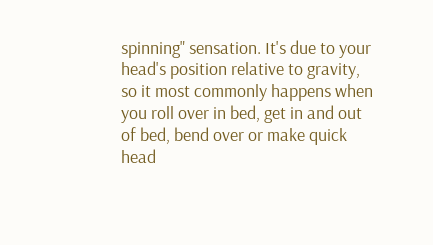spinning" sensation. It's due to your head's position relative to gravity, so it most commonly happens when you roll over in bed, get in and out of bed, bend over or make quick head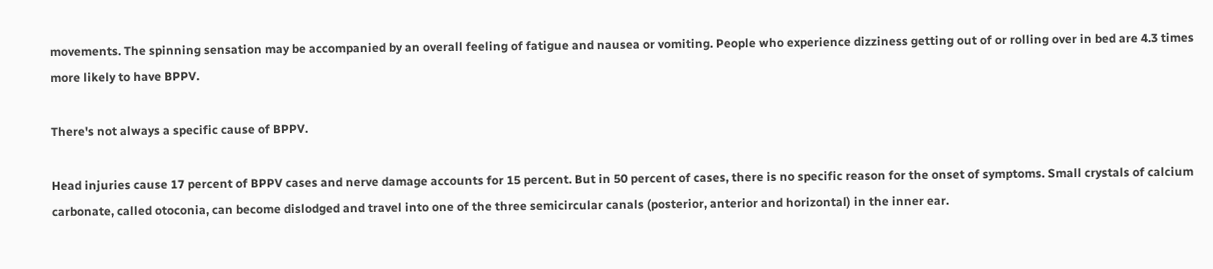movements. The spinning sensation may be accompanied by an overall feeling of fatigue and nausea or vomiting. People who experience dizziness getting out of or rolling over in bed are 4.3 times more likely to have BPPV.

There's not always a specific cause of BPPV.

Head injuries cause 17 percent of BPPV cases and nerve damage accounts for 15 percent. But in 50 percent of cases, there is no specific reason for the onset of symptoms. Small crystals of calcium carbonate, called otoconia, can become dislodged and travel into one of the three semicircular canals (posterior, anterior and horizontal) in the inner ear.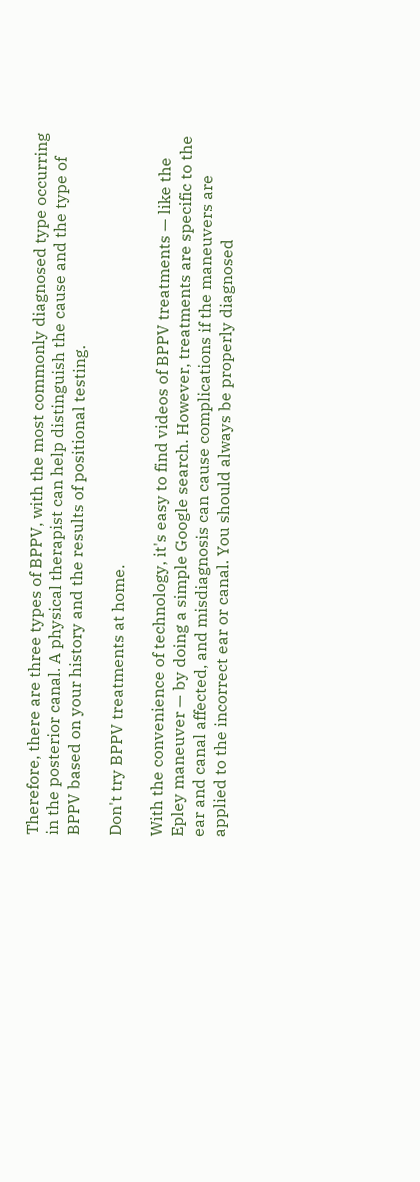Therefore, there are three types of BPPV, with the most commonly diagnosed type occurring in the posterior canal. A physical therapist can help distinguish the cause and the type of BPPV based on your history and the results of positional testing.

Don't try BPPV treatments at home.

With the convenience of technology, it's easy to find videos of BPPV treatments — like the Epley maneuver — by doing a simple Google search. However, treatments are specific to the ear and canal affected, and misdiagnosis can cause complications if the maneuvers are applied to the incorrect ear or canal. You should always be properly diagnosed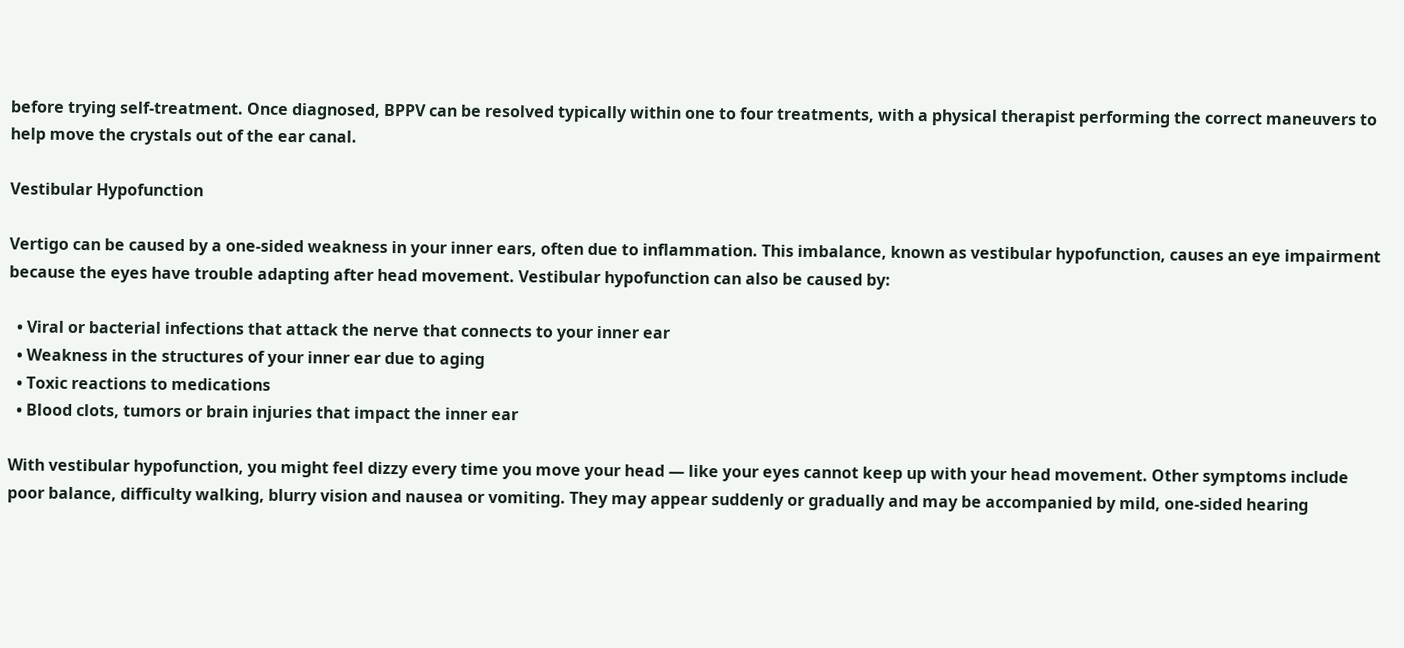before trying self-treatment. Once diagnosed, BPPV can be resolved typically within one to four treatments, with a physical therapist performing the correct maneuvers to help move the crystals out of the ear canal.

Vestibular Hypofunction

Vertigo can be caused by a one-sided weakness in your inner ears, often due to inflammation. This imbalance, known as vestibular hypofunction, causes an eye impairment because the eyes have trouble adapting after head movement. Vestibular hypofunction can also be caused by:

  • Viral or bacterial infections that attack the nerve that connects to your inner ear
  • Weakness in the structures of your inner ear due to aging
  • Toxic reactions to medications
  • Blood clots, tumors or brain injuries that impact the inner ear

With vestibular hypofunction, you might feel dizzy every time you move your head — like your eyes cannot keep up with your head movement. Other symptoms include poor balance, difficulty walking, blurry vision and nausea or vomiting. They may appear suddenly or gradually and may be accompanied by mild, one-sided hearing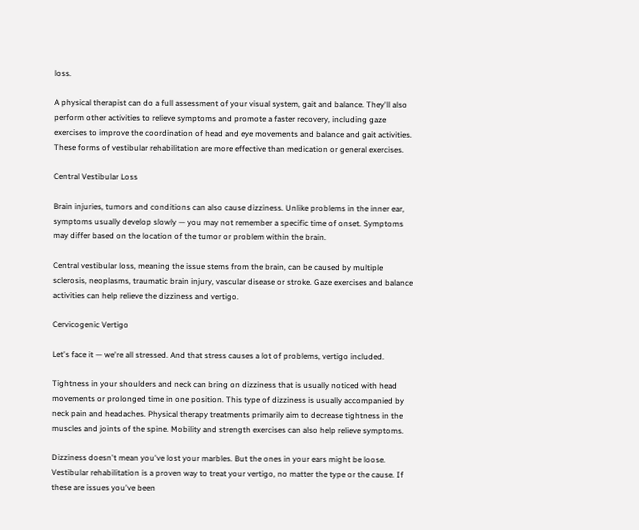loss.

A physical therapist can do a full assessment of your visual system, gait and balance. They'll also perform other activities to relieve symptoms and promote a faster recovery, including gaze exercises to improve the coordination of head and eye movements and balance and gait activities. These forms of vestibular rehabilitation are more effective than medication or general exercises.

Central Vestibular Loss

Brain injuries, tumors and conditions can also cause dizziness. Unlike problems in the inner ear, symptoms usually develop slowly — you may not remember a specific time of onset. Symptoms may differ based on the location of the tumor or problem within the brain.

Central vestibular loss, meaning the issue stems from the brain, can be caused by multiple sclerosis, neoplasms, traumatic brain injury, vascular disease or stroke. Gaze exercises and balance activities can help relieve the dizziness and vertigo.

Cervicogenic Vertigo

Let's face it — we're all stressed. And that stress causes a lot of problems, vertigo included.

Tightness in your shoulders and neck can bring on dizziness that is usually noticed with head movements or prolonged time in one position. This type of dizziness is usually accompanied by neck pain and headaches. Physical therapy treatments primarily aim to decrease tightness in the muscles and joints of the spine. Mobility and strength exercises can also help relieve symptoms.

Dizziness doesn't mean you've lost your marbles. But the ones in your ears might be loose. Vestibular rehabilitation is a proven way to treat your vertigo, no matter the type or the cause. If these are issues you've been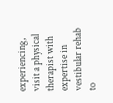experiencing, visit a physical therapist with expertise in vestibular rehab to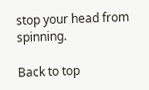stop your head from spinning.

Back to top